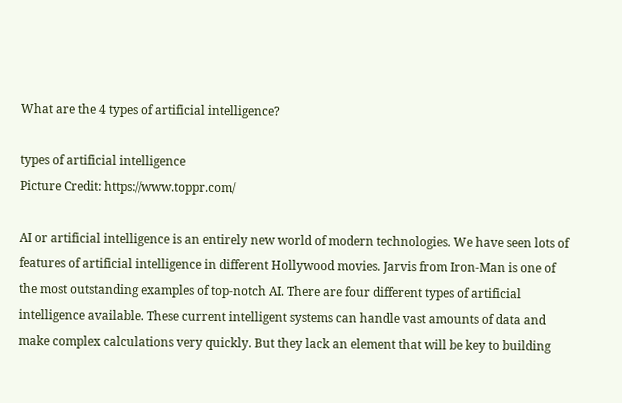What are the 4 types of artificial intelligence?

types of artificial intelligence
Picture Credit: https://www.toppr.com/

AI or artificial intelligence is an entirely new world of modern technologies. We have seen lots of features of artificial intelligence in different Hollywood movies. Jarvis from Iron-Man is one of the most outstanding examples of top-notch AI. There are four different types of artificial intelligence available. These current intelligent systems can handle vast amounts of data and make complex calculations very quickly. But they lack an element that will be key to building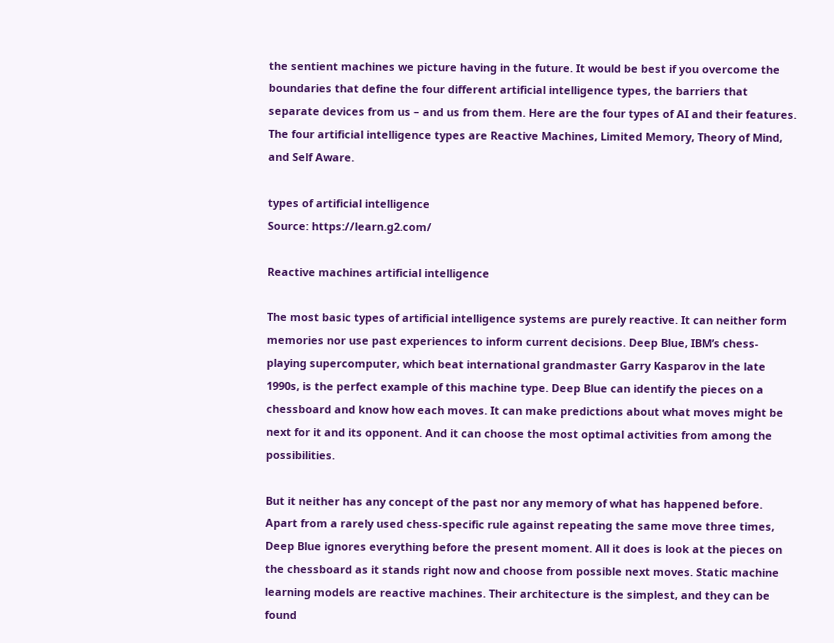the sentient machines we picture having in the future. It would be best if you overcome the boundaries that define the four different artificial intelligence types, the barriers that separate devices from us – and us from them. Here are the four types of AI and their features. The four artificial intelligence types are Reactive Machines, Limited Memory, Theory of Mind, and Self Aware.

types of artificial intelligence
Source: https://learn.g2.com/

Reactive machines artificial intelligence

The most basic types of artificial intelligence systems are purely reactive. It can neither form memories nor use past experiences to inform current decisions. Deep Blue, IBM’s chess-playing supercomputer, which beat international grandmaster Garry Kasparov in the late 1990s, is the perfect example of this machine type. Deep Blue can identify the pieces on a chessboard and know how each moves. It can make predictions about what moves might be next for it and its opponent. And it can choose the most optimal activities from among the possibilities.

But it neither has any concept of the past nor any memory of what has happened before. Apart from a rarely used chess-specific rule against repeating the same move three times, Deep Blue ignores everything before the present moment. All it does is look at the pieces on the chessboard as it stands right now and choose from possible next moves. Static machine learning models are reactive machines. Their architecture is the simplest, and they can be found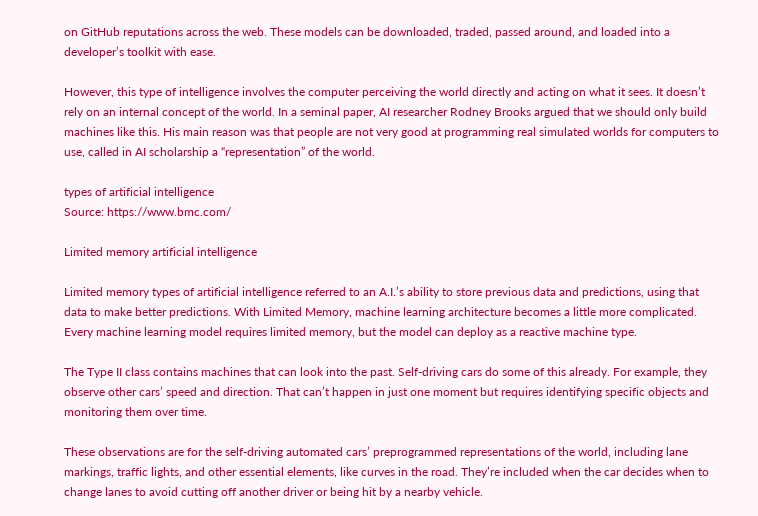on GitHub reputations across the web. These models can be downloaded, traded, passed around, and loaded into a developer’s toolkit with ease.

However, this type of intelligence involves the computer perceiving the world directly and acting on what it sees. It doesn’t rely on an internal concept of the world. In a seminal paper, AI researcher Rodney Brooks argued that we should only build machines like this. His main reason was that people are not very good at programming real simulated worlds for computers to use, called in AI scholarship a “representation” of the world.

types of artificial intelligence
Source: https://www.bmc.com/

Limited memory artificial intelligence

Limited memory types of artificial intelligence referred to an A.I.’s ability to store previous data and predictions, using that data to make better predictions. With Limited Memory, machine learning architecture becomes a little more complicated. Every machine learning model requires limited memory, but the model can deploy as a reactive machine type.

The Type II class contains machines that can look into the past. Self-driving cars do some of this already. For example, they observe other cars’ speed and direction. That can’t happen in just one moment but requires identifying specific objects and monitoring them over time.

These observations are for the self-driving automated cars’ preprogrammed representations of the world, including lane markings, traffic lights, and other essential elements, like curves in the road. They’re included when the car decides when to change lanes to avoid cutting off another driver or being hit by a nearby vehicle.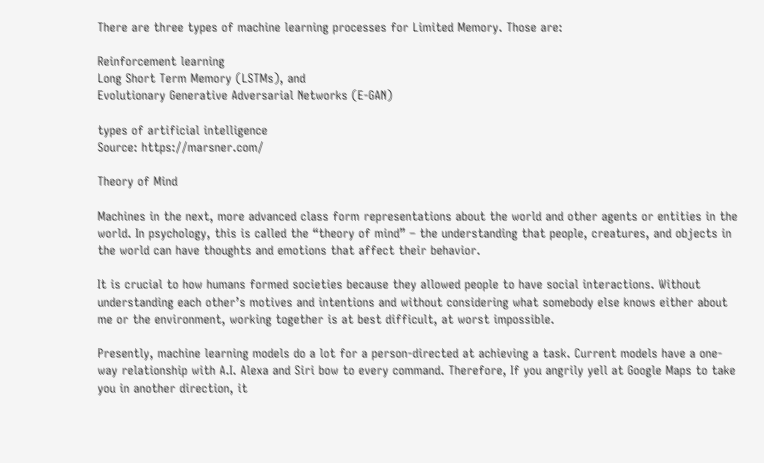There are three types of machine learning processes for Limited Memory. Those are:

Reinforcement learning
Long Short Term Memory (LSTMs), and
Evolutionary Generative Adversarial Networks (E-GAN)

types of artificial intelligence
Source: https://marsner.com/

Theory of Mind

Machines in the next, more advanced class form representations about the world and other agents or entities in the world. In psychology, this is called the “theory of mind” – the understanding that people, creatures, and objects in the world can have thoughts and emotions that affect their behavior.

It is crucial to how humans formed societies because they allowed people to have social interactions. Without understanding each other’s motives and intentions and without considering what somebody else knows either about me or the environment, working together is at best difficult, at worst impossible.

Presently, machine learning models do a lot for a person-directed at achieving a task. Current models have a one-way relationship with A.I. Alexa and Siri bow to every command. Therefore, If you angrily yell at Google Maps to take you in another direction, it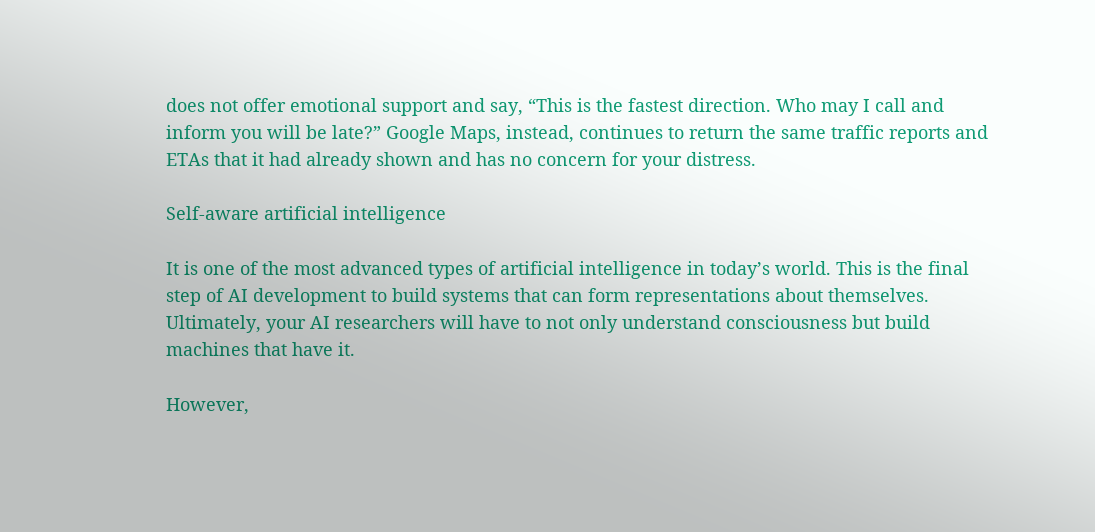does not offer emotional support and say, “This is the fastest direction. Who may I call and inform you will be late?” Google Maps, instead, continues to return the same traffic reports and ETAs that it had already shown and has no concern for your distress.

Self-aware artificial intelligence

It is one of the most advanced types of artificial intelligence in today’s world. This is the final step of AI development to build systems that can form representations about themselves. Ultimately, your AI researchers will have to not only understand consciousness but build machines that have it.

However,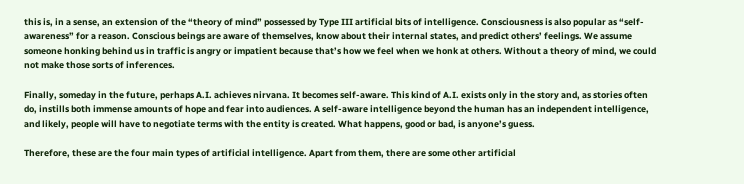this is, in a sense, an extension of the “theory of mind” possessed by Type III artificial bits of intelligence. Consciousness is also popular as “self-awareness” for a reason. Conscious beings are aware of themselves, know about their internal states, and predict others’ feelings. We assume someone honking behind us in traffic is angry or impatient because that’s how we feel when we honk at others. Without a theory of mind, we could not make those sorts of inferences.

Finally, someday in the future, perhaps A.I. achieves nirvana. It becomes self-aware. This kind of A.I. exists only in the story and, as stories often do, instills both immense amounts of hope and fear into audiences. A self-aware intelligence beyond the human has an independent intelligence, and likely, people will have to negotiate terms with the entity is created. What happens, good or bad, is anyone’s guess.

Therefore, these are the four main types of artificial intelligence. Apart from them, there are some other artificial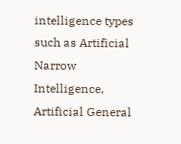intelligence types such as Artificial Narrow Intelligence, Artificial General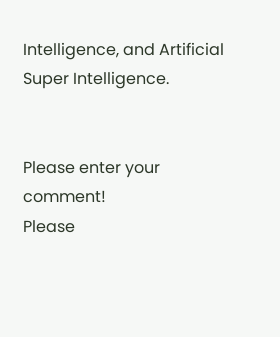Intelligence, and Artificial Super Intelligence.


Please enter your comment!
Please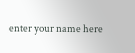enter your name here